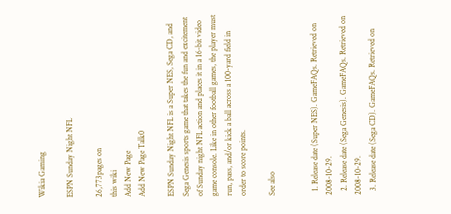Wikia Gaming

ESPN Sunday Night NFL

26,773pages on
this wiki
Add New Page
Add New Page Talk0

ESPN Sunday Night NFL is a Super NES, Sega CD, and Sega Genesis sports game that takes the fun and excitement of Sunday night NFL action and places it in a 16-bit video game console. Like in other football games, the player must run, pass, and/or kick a ball across a 100-yard field in order to score points.

See also


  1. Release date (Super NES). GameFAQs. Retrieved on 2008-10-29.
  2. Release date (Sega Genesis). GameFAQs. Retrieved on 2008-10-29.
  3. Release date (Sega CD). GameFAQs. Retrieved on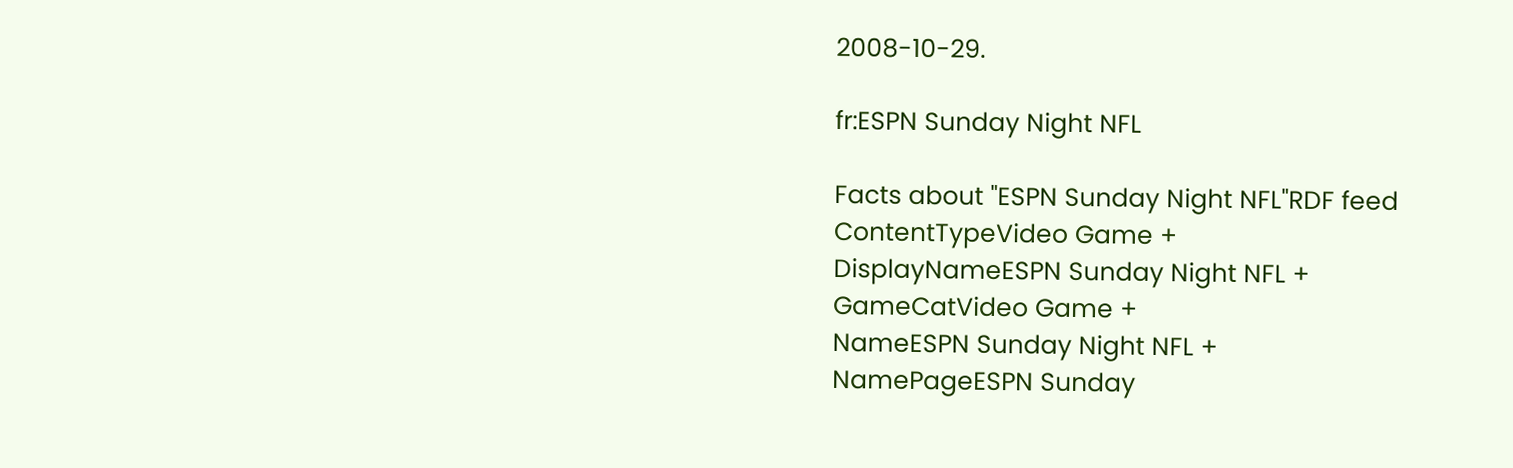2008-10-29.

fr:ESPN Sunday Night NFL

Facts about "ESPN Sunday Night NFL"RDF feed
ContentTypeVideo Game +
DisplayNameESPN Sunday Night NFL +
GameCatVideo Game +
NameESPN Sunday Night NFL +
NamePageESPN Sunday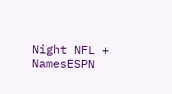Night NFL +
NamesESPN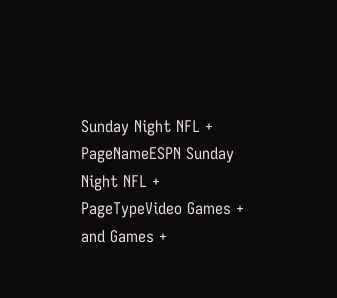Sunday Night NFL +
PageNameESPN Sunday Night NFL +
PageTypeVideo Games + and Games +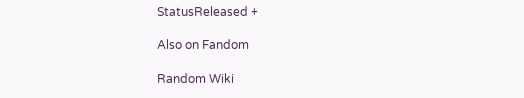StatusReleased +

Also on Fandom

Random Wiki